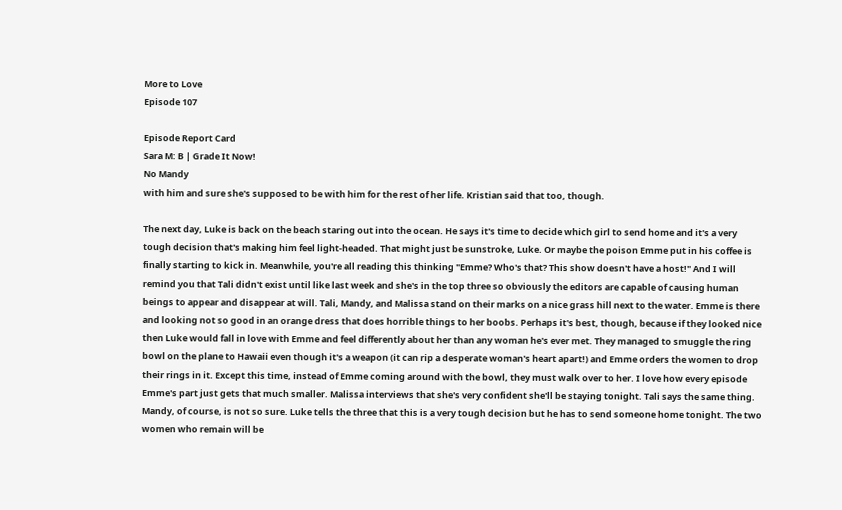More to Love
Episode 107

Episode Report Card
Sara M: B | Grade It Now!
No Mandy
with him and sure she's supposed to be with him for the rest of her life. Kristian said that too, though.

The next day, Luke is back on the beach staring out into the ocean. He says it's time to decide which girl to send home and it's a very tough decision that's making him feel light-headed. That might just be sunstroke, Luke. Or maybe the poison Emme put in his coffee is finally starting to kick in. Meanwhile, you're all reading this thinking "Emme? Who's that? This show doesn't have a host!" And I will remind you that Tali didn't exist until like last week and she's in the top three so obviously the editors are capable of causing human beings to appear and disappear at will. Tali, Mandy, and Malissa stand on their marks on a nice grass hill next to the water. Emme is there and looking not so good in an orange dress that does horrible things to her boobs. Perhaps it's best, though, because if they looked nice then Luke would fall in love with Emme and feel differently about her than any woman he's ever met. They managed to smuggle the ring bowl on the plane to Hawaii even though it's a weapon (it can rip a desperate woman's heart apart!) and Emme orders the women to drop their rings in it. Except this time, instead of Emme coming around with the bowl, they must walk over to her. I love how every episode Emme's part just gets that much smaller. Malissa interviews that she's very confident she'll be staying tonight. Tali says the same thing. Mandy, of course, is not so sure. Luke tells the three that this is a very tough decision but he has to send someone home tonight. The two women who remain will be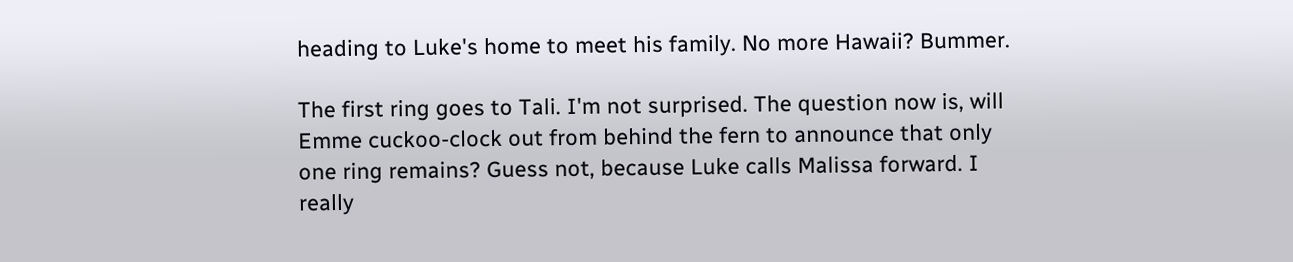heading to Luke's home to meet his family. No more Hawaii? Bummer.

The first ring goes to Tali. I'm not surprised. The question now is, will Emme cuckoo-clock out from behind the fern to announce that only one ring remains? Guess not, because Luke calls Malissa forward. I really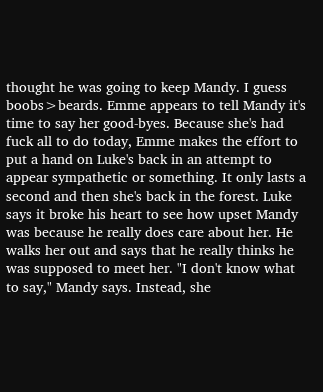thought he was going to keep Mandy. I guess boobs>beards. Emme appears to tell Mandy it's time to say her good-byes. Because she's had fuck all to do today, Emme makes the effort to put a hand on Luke's back in an attempt to appear sympathetic or something. It only lasts a second and then she's back in the forest. Luke says it broke his heart to see how upset Mandy was because he really does care about her. He walks her out and says that he really thinks he was supposed to meet her. "I don't know what to say," Mandy says. Instead, she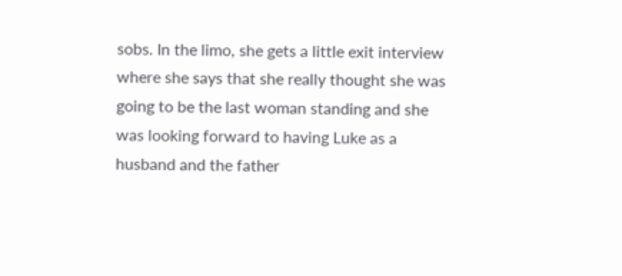sobs. In the limo, she gets a little exit interview where she says that she really thought she was going to be the last woman standing and she was looking forward to having Luke as a husband and the father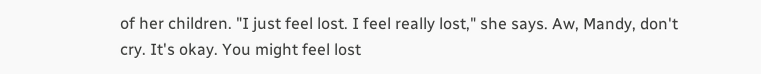of her children. "I just feel lost. I feel really lost," she says. Aw, Mandy, don't cry. It's okay. You might feel lost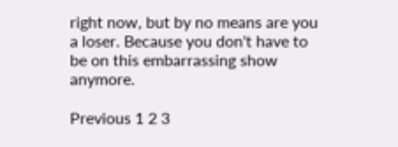right now, but by no means are you a loser. Because you don't have to be on this embarrassing show anymore.

Previous 1 2 3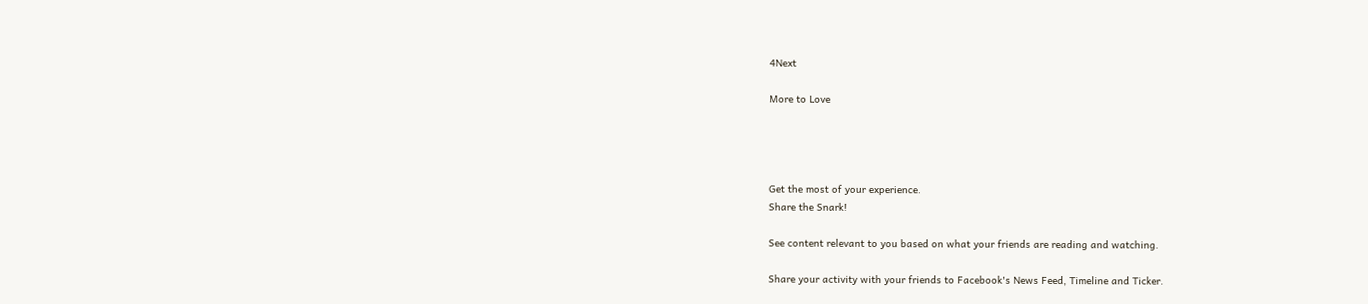4Next

More to Love




Get the most of your experience.
Share the Snark!

See content relevant to you based on what your friends are reading and watching.

Share your activity with your friends to Facebook's News Feed, Timeline and Ticker.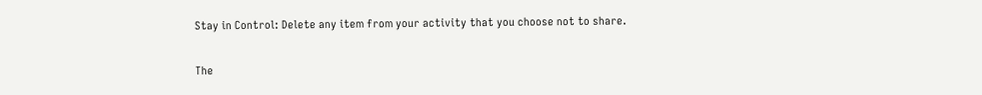Stay in Control: Delete any item from your activity that you choose not to share.

The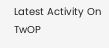Latest Activity On TwOP